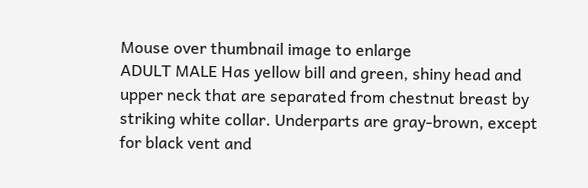Mouse over thumbnail image to enlarge
ADULT MALE Has yellow bill and green, shiny head and upper neck that are separated from chestnut breast by striking white collar. Underparts are gray-brown, except for black vent and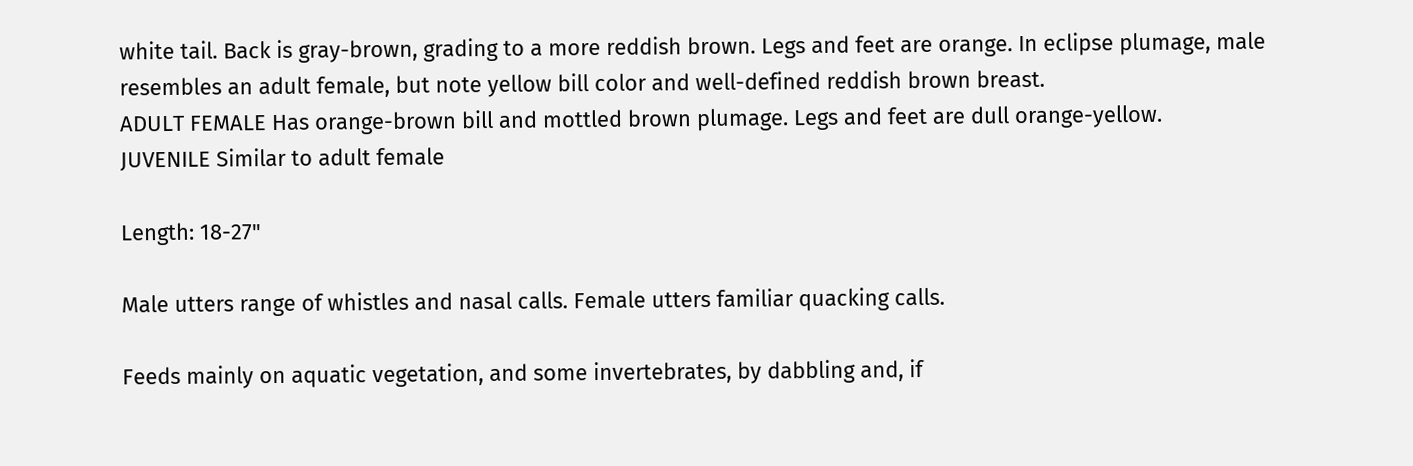white tail. Back is gray-brown, grading to a more reddish brown. Legs and feet are orange. In eclipse plumage, male resembles an adult female, but note yellow bill color and well-defined reddish brown breast.
ADULT FEMALE Has orange-brown bill and mottled brown plumage. Legs and feet are dull orange-yellow.
JUVENILE Similar to adult female

Length: 18-27"

Male utters range of whistles and nasal calls. Female utters familiar quacking calls.

Feeds mainly on aquatic vegetation, and some invertebrates, by dabbling and, if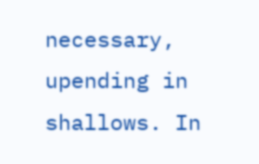necessary, upending in shallows. In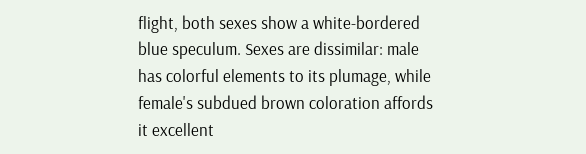flight, both sexes show a white-bordered blue speculum. Sexes are dissimilar: male has colorful elements to its plumage, while female's subdued brown coloration affords it excellent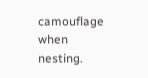camouflage when nesting.